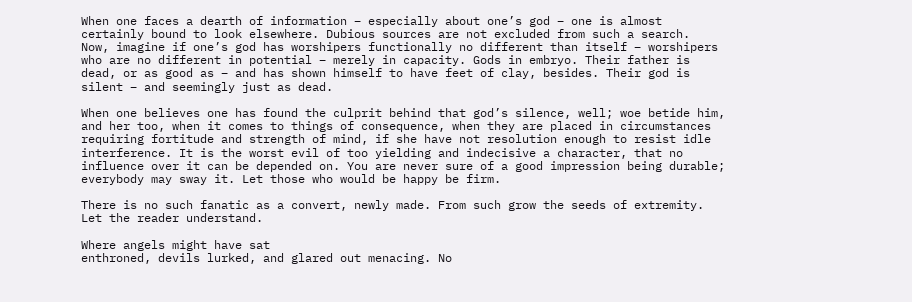When one faces a dearth of information – especially about one’s god – one is almost certainly bound to look elsewhere. Dubious sources are not excluded from such a search.  Now, imagine if one’s god has worshipers functionally no different than itself – worshipers who are no different in potential – merely in capacity. Gods in embryo. Their father is dead, or as good as – and has shown himself to have feet of clay, besides. Their god is silent – and seemingly just as dead.

When one believes one has found the culprit behind that god’s silence, well; woe betide him, and her too, when it comes to things of consequence, when they are placed in circumstances requiring fortitude and strength of mind, if she have not resolution enough to resist idle interference. It is the worst evil of too yielding and indecisive a character, that no influence over it can be depended on. You are never sure of a good impression being durable; everybody may sway it. Let those who would be happy be firm.

There is no such fanatic as a convert, newly made. From such grow the seeds of extremity. Let the reader understand.

Where angels might have sat
enthroned, devils lurked, and glared out menacing. No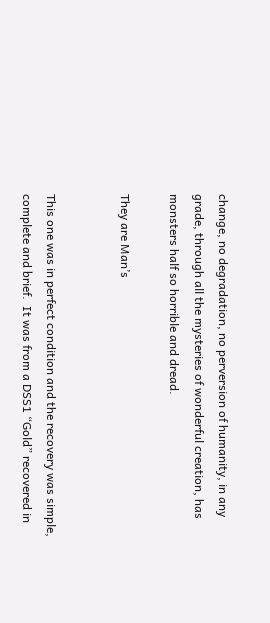change, no degradation, no perversion of humanity, in any
grade, through all the mysteries of wonderful creation, has
monsters half so horrible and dread.

They are Man’s


This one was in perfect condition and the recovery was simple, complete and brief.  It was from a DSS1 “Gold” recovered in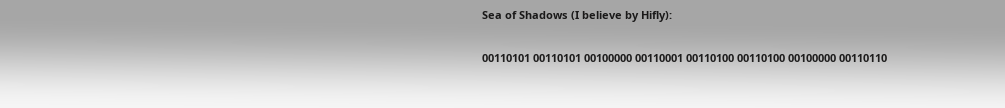Sea of Shadows (I believe by Hifly):

00110101 00110101 00100000 00110001 00110100 00110100 00100000 00110110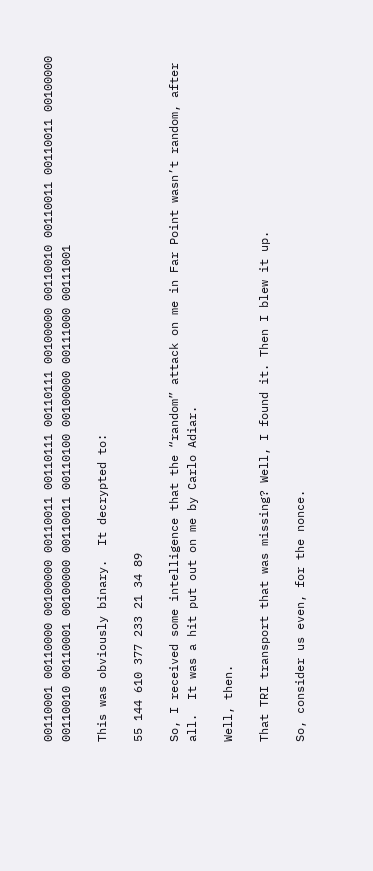00110001 00110000 00100000 00110011 00110111 00110111 00100000 00110010 00110011 00110011 00100000 00110010 00110001 00100000 00110011 00110100 00100000 00111000 00111001

This was obviously binary.  It decrypted to:

55 144 610 377 233 21 34 89

So, I received some intelligence that the “random” attack on me in Far Point wasn’t random, after all.  It was a hit put out on me by Carlo Adiar.

Well, then.

That TRI transport that was missing? Well, I found it. Then I blew it up.

So, consider us even, for the nonce.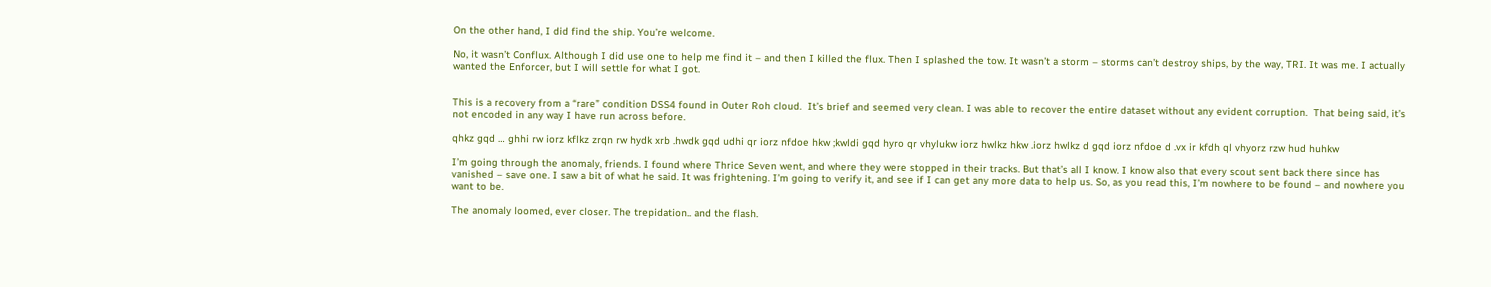On the other hand, I did find the ship. You’re welcome.

No, it wasn’t Conflux. Although I did use one to help me find it – and then I killed the flux. Then I splashed the tow. It wasn’t a storm – storms can’t destroy ships, by the way, TRI. It was me. I actually wanted the Enforcer, but I will settle for what I got.


This is a recovery from a “rare” condition DSS4 found in Outer Roh cloud.  It’s brief and seemed very clean. I was able to recover the entire dataset without any evident corruption.  That being said, it’s not encoded in any way I have run across before.

qhkz gqd … ghhi rw iorz kflkz zrqn rw hydk xrb .hwdk gqd udhi qr iorz nfdoe hkw ;kwldi gqd hyro qr vhylukw iorz hwlkz hkw .iorz hwlkz d gqd iorz nfdoe d .vx ir kfdh ql vhyorz rzw hud huhkw

I’m going through the anomaly, friends. I found where Thrice Seven went, and where they were stopped in their tracks. But that’s all I know. I know also that every scout sent back there since has vanished – save one. I saw a bit of what he said. It was frightening. I’m going to verify it, and see if I can get any more data to help us. So, as you read this, I’m nowhere to be found – and nowhere you want to be.

The anomaly loomed, ever closer. The trepidation.. and the flash.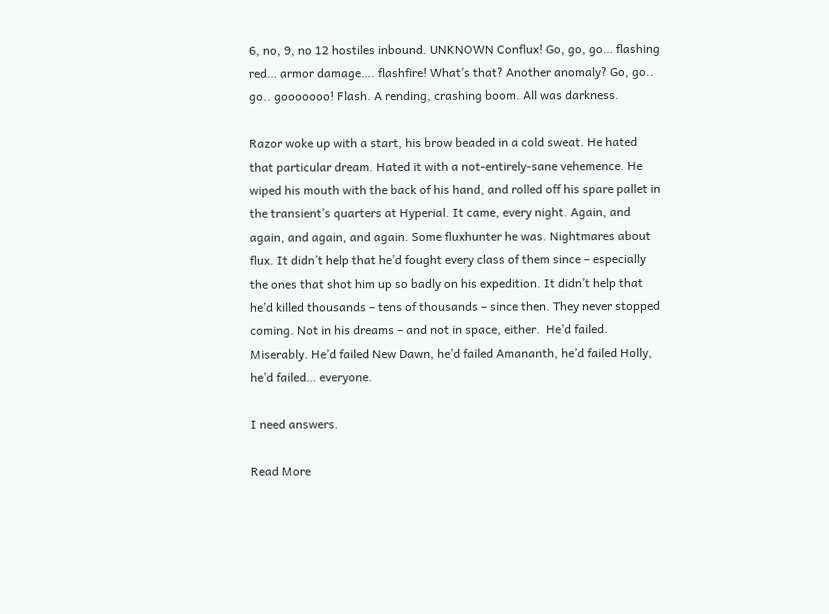6, no, 9, no 12 hostiles inbound. UNKNOWN Conflux! Go, go, go… flashing red… armor damage…. flashfire! What’s that? Another anomaly? Go, go.. go.. gooooooo! Flash. A rending, crashing boom. All was darkness.

Razor woke up with a start, his brow beaded in a cold sweat. He hated that particular dream. Hated it with a not-entirely-sane vehemence. He wiped his mouth with the back of his hand, and rolled off his spare pallet in the transient’s quarters at Hyperial. It came, every night. Again, and again, and again, and again. Some fluxhunter he was. Nightmares about flux. It didn’t help that he’d fought every class of them since – especially the ones that shot him up so badly on his expedition. It didn’t help that he’d killed thousands – tens of thousands – since then. They never stopped coming. Not in his dreams – and not in space, either.  He’d failed. Miserably. He’d failed New Dawn, he’d failed Amananth, he’d failed Holly, he’d failed… everyone.

I need answers.

Read More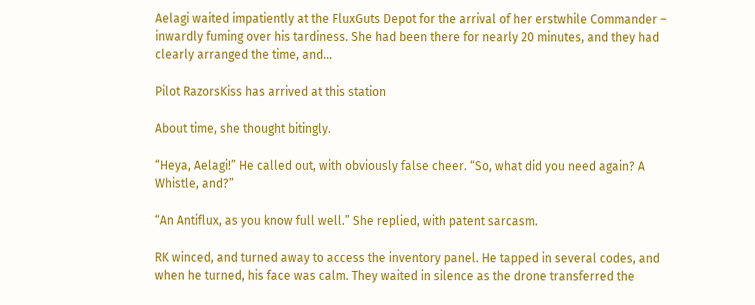Aelagi waited impatiently at the FluxGuts Depot for the arrival of her erstwhile Commander – inwardly fuming over his tardiness. She had been there for nearly 20 minutes, and they had clearly arranged the time, and…

Pilot RazorsKiss has arrived at this station

About time, she thought bitingly.

“Heya, Aelagi!” He called out, with obviously false cheer. “So, what did you need again? A Whistle, and?”

“An Antiflux, as you know full well.” She replied, with patent sarcasm.

RK winced, and turned away to access the inventory panel. He tapped in several codes, and when he turned, his face was calm. They waited in silence as the drone transferred the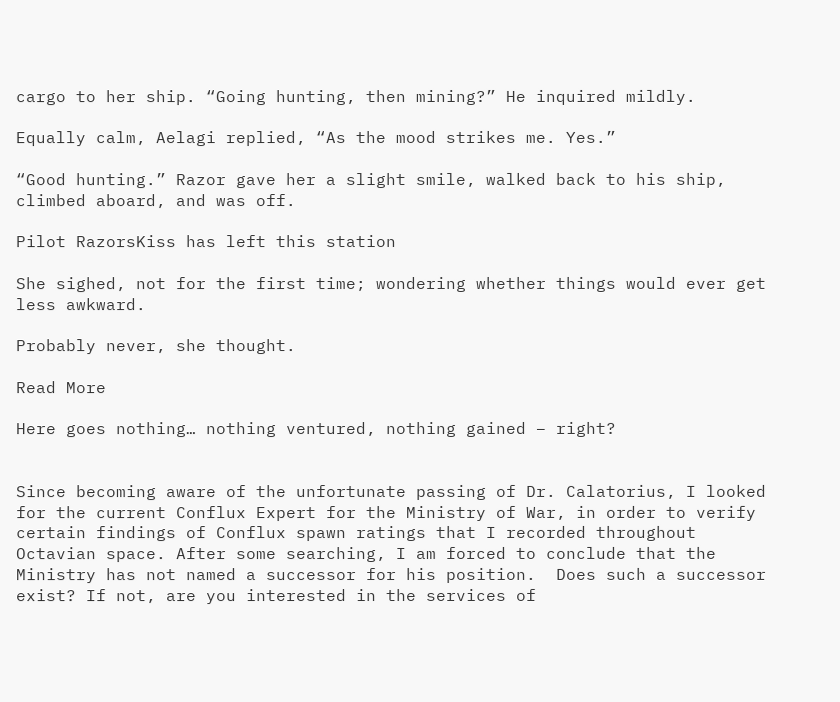cargo to her ship. “Going hunting, then mining?” He inquired mildly.

Equally calm, Aelagi replied, “As the mood strikes me. Yes.”

“Good hunting.” Razor gave her a slight smile, walked back to his ship, climbed aboard, and was off.

Pilot RazorsKiss has left this station

She sighed, not for the first time; wondering whether things would ever get less awkward.

Probably never, she thought.

Read More

Here goes nothing… nothing ventured, nothing gained – right?


Since becoming aware of the unfortunate passing of Dr. Calatorius, I looked for the current Conflux Expert for the Ministry of War, in order to verify certain findings of Conflux spawn ratings that I recorded throughout Octavian space. After some searching, I am forced to conclude that the Ministry has not named a successor for his position.  Does such a successor exist? If not, are you interested in the services of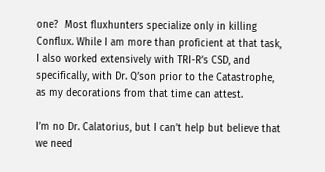one?  Most fluxhunters specialize only in killing Conflux. While I am more than proficient at that task, I also worked extensively with TRI-R’s CSD, and specifically, with Dr. Q’son prior to the Catastrophe, as my decorations from that time can attest.

I’m no Dr. Calatorius, but I can’t help but believe that we need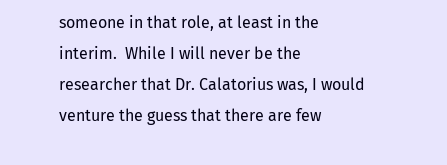someone in that role, at least in the interim.  While I will never be the researcher that Dr. Calatorius was, I would venture the guess that there are few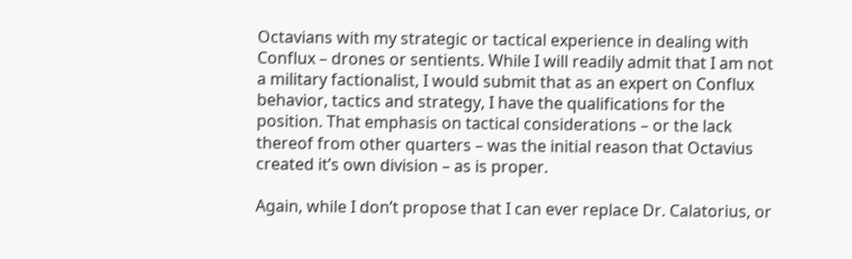Octavians with my strategic or tactical experience in dealing with Conflux – drones or sentients. While I will readily admit that I am not a military factionalist, I would submit that as an expert on Conflux behavior, tactics and strategy, I have the qualifications for the position. That emphasis on tactical considerations – or the lack thereof from other quarters – was the initial reason that Octavius created it’s own division – as is proper.

Again, while I don’t propose that I can ever replace Dr. Calatorius, or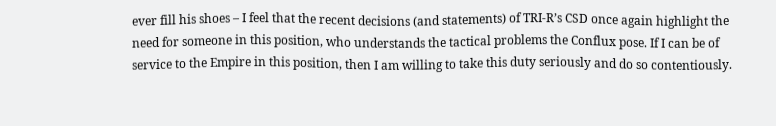ever fill his shoes – I feel that the recent decisions (and statements) of TRI-R’s CSD once again highlight the need for someone in this position, who understands the tactical problems the Conflux pose. If I can be of service to the Empire in this position, then I am willing to take this duty seriously and do so contentiously.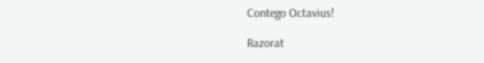Contego Octavius!

Razorat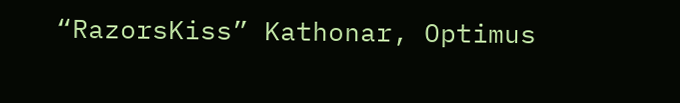“RazorsKiss” Kathonar, Optimus